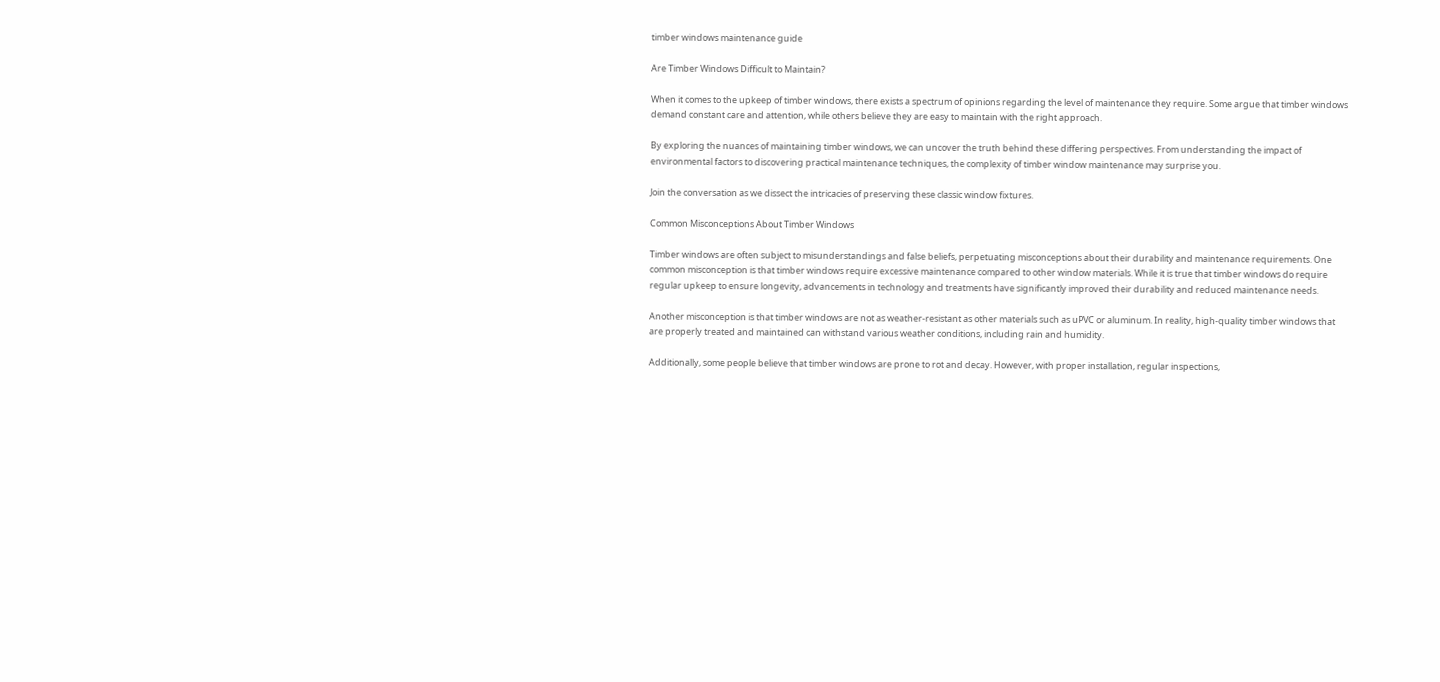timber windows maintenance guide

Are Timber Windows Difficult to Maintain?

When it comes to the upkeep of timber windows, there exists a spectrum of opinions regarding the level of maintenance they require. Some argue that timber windows demand constant care and attention, while others believe they are easy to maintain with the right approach.

By exploring the nuances of maintaining timber windows, we can uncover the truth behind these differing perspectives. From understanding the impact of environmental factors to discovering practical maintenance techniques, the complexity of timber window maintenance may surprise you.

Join the conversation as we dissect the intricacies of preserving these classic window fixtures.

Common Misconceptions About Timber Windows

Timber windows are often subject to misunderstandings and false beliefs, perpetuating misconceptions about their durability and maintenance requirements. One common misconception is that timber windows require excessive maintenance compared to other window materials. While it is true that timber windows do require regular upkeep to ensure longevity, advancements in technology and treatments have significantly improved their durability and reduced maintenance needs.

Another misconception is that timber windows are not as weather-resistant as other materials such as uPVC or aluminum. In reality, high-quality timber windows that are properly treated and maintained can withstand various weather conditions, including rain and humidity.

Additionally, some people believe that timber windows are prone to rot and decay. However, with proper installation, regular inspections,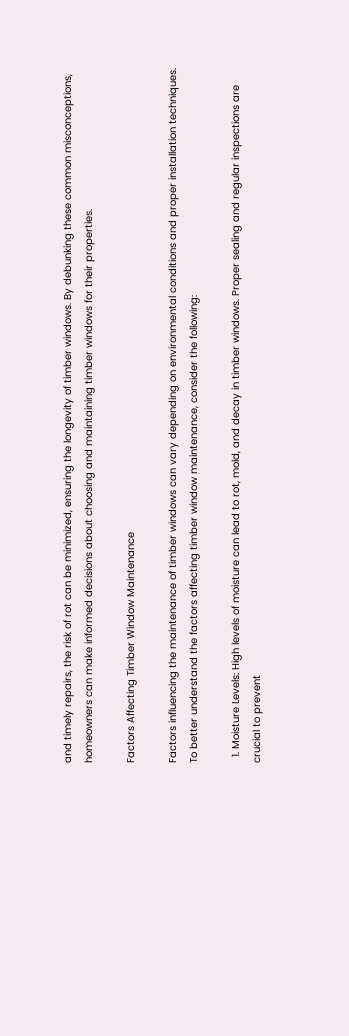and timely repairs, the risk of rot can be minimized, ensuring the longevity of timber windows. By debunking these common misconceptions, homeowners can make informed decisions about choosing and maintaining timber windows for their properties.

Factors Affecting Timber Window Maintenance

Factors influencing the maintenance of timber windows can vary depending on environmental conditions and proper installation techniques. To better understand the factors affecting timber window maintenance, consider the following:

  1. Moisture Levels: High levels of moisture can lead to rot, mold, and decay in timber windows. Proper sealing and regular inspections are crucial to prevent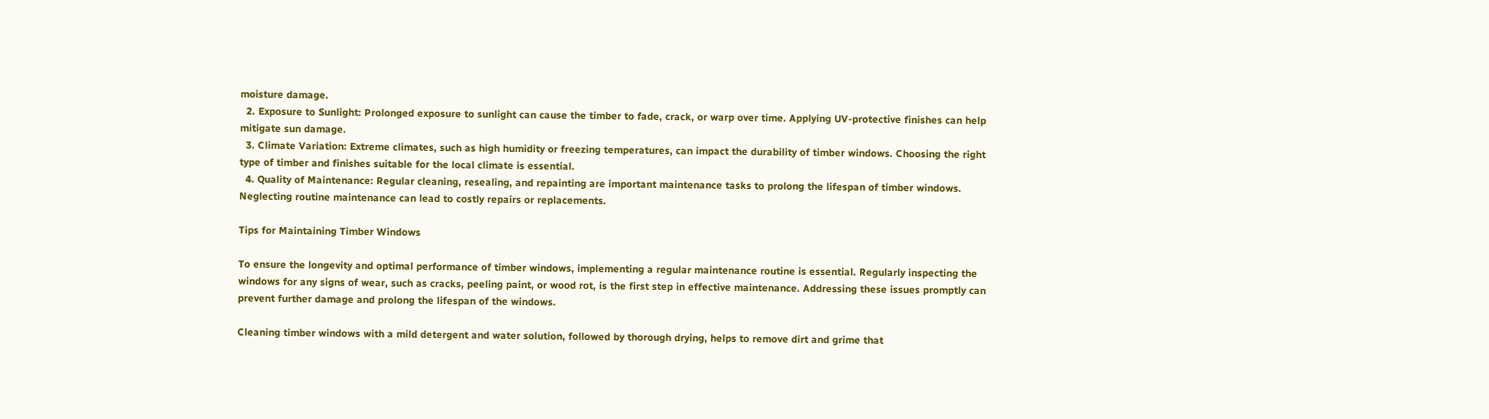moisture damage.
  2. Exposure to Sunlight: Prolonged exposure to sunlight can cause the timber to fade, crack, or warp over time. Applying UV-protective finishes can help mitigate sun damage.
  3. Climate Variation: Extreme climates, such as high humidity or freezing temperatures, can impact the durability of timber windows. Choosing the right type of timber and finishes suitable for the local climate is essential.
  4. Quality of Maintenance: Regular cleaning, resealing, and repainting are important maintenance tasks to prolong the lifespan of timber windows. Neglecting routine maintenance can lead to costly repairs or replacements.

Tips for Maintaining Timber Windows

To ensure the longevity and optimal performance of timber windows, implementing a regular maintenance routine is essential. Regularly inspecting the windows for any signs of wear, such as cracks, peeling paint, or wood rot, is the first step in effective maintenance. Addressing these issues promptly can prevent further damage and prolong the lifespan of the windows.

Cleaning timber windows with a mild detergent and water solution, followed by thorough drying, helps to remove dirt and grime that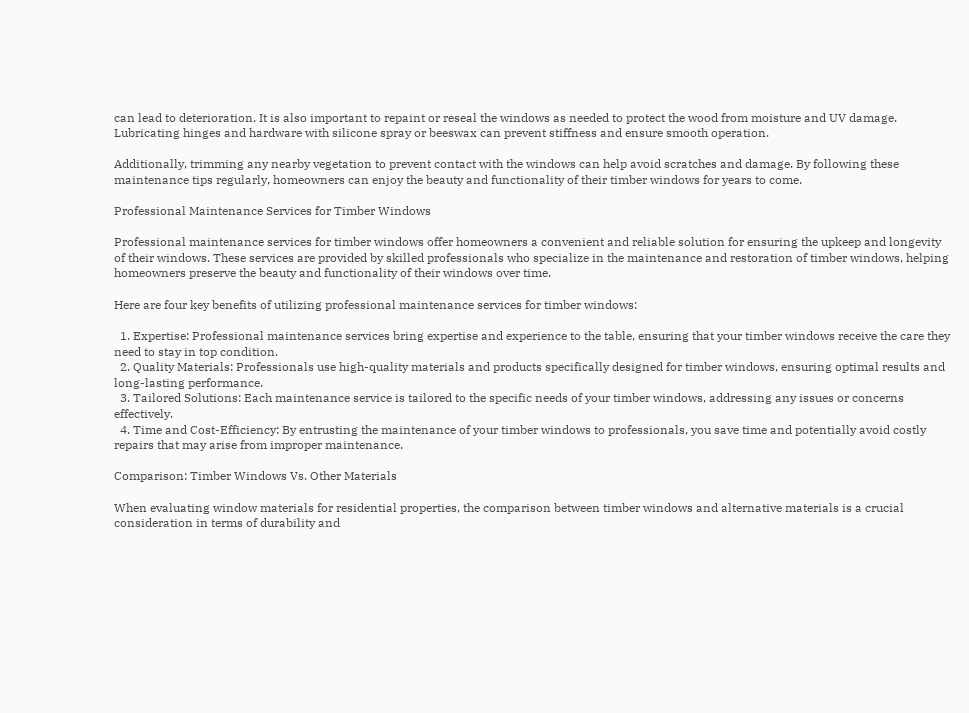can lead to deterioration. It is also important to repaint or reseal the windows as needed to protect the wood from moisture and UV damage. Lubricating hinges and hardware with silicone spray or beeswax can prevent stiffness and ensure smooth operation.

Additionally, trimming any nearby vegetation to prevent contact with the windows can help avoid scratches and damage. By following these maintenance tips regularly, homeowners can enjoy the beauty and functionality of their timber windows for years to come.

Professional Maintenance Services for Timber Windows

Professional maintenance services for timber windows offer homeowners a convenient and reliable solution for ensuring the upkeep and longevity of their windows. These services are provided by skilled professionals who specialize in the maintenance and restoration of timber windows, helping homeowners preserve the beauty and functionality of their windows over time.

Here are four key benefits of utilizing professional maintenance services for timber windows:

  1. Expertise: Professional maintenance services bring expertise and experience to the table, ensuring that your timber windows receive the care they need to stay in top condition.
  2. Quality Materials: Professionals use high-quality materials and products specifically designed for timber windows, ensuring optimal results and long-lasting performance.
  3. Tailored Solutions: Each maintenance service is tailored to the specific needs of your timber windows, addressing any issues or concerns effectively.
  4. Time and Cost-Efficiency: By entrusting the maintenance of your timber windows to professionals, you save time and potentially avoid costly repairs that may arise from improper maintenance.

Comparison: Timber Windows Vs. Other Materials

When evaluating window materials for residential properties, the comparison between timber windows and alternative materials is a crucial consideration in terms of durability and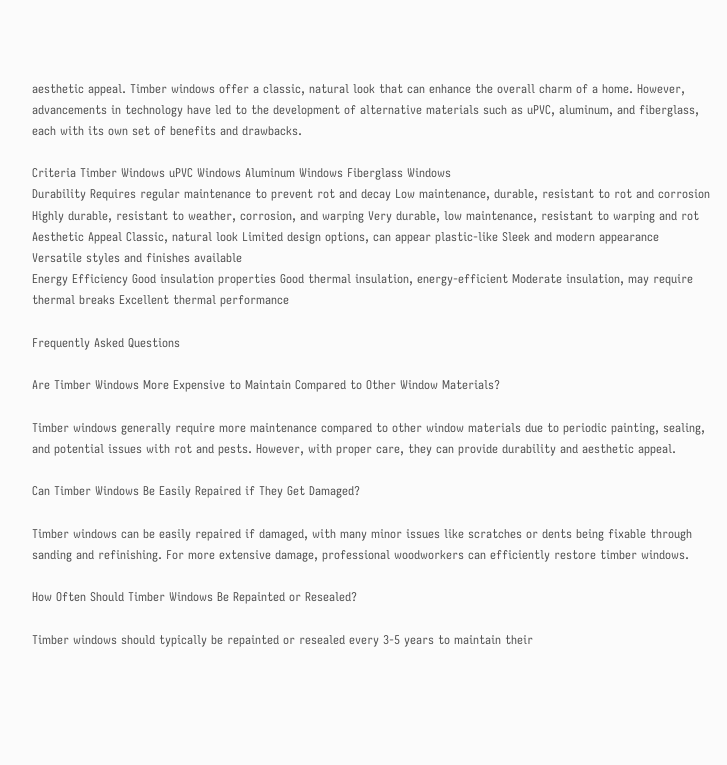aesthetic appeal. Timber windows offer a classic, natural look that can enhance the overall charm of a home. However, advancements in technology have led to the development of alternative materials such as uPVC, aluminum, and fiberglass, each with its own set of benefits and drawbacks.

Criteria Timber Windows uPVC Windows Aluminum Windows Fiberglass Windows
Durability Requires regular maintenance to prevent rot and decay Low maintenance, durable, resistant to rot and corrosion Highly durable, resistant to weather, corrosion, and warping Very durable, low maintenance, resistant to warping and rot
Aesthetic Appeal Classic, natural look Limited design options, can appear plastic-like Sleek and modern appearance Versatile styles and finishes available
Energy Efficiency Good insulation properties Good thermal insulation, energy-efficient Moderate insulation, may require thermal breaks Excellent thermal performance

Frequently Asked Questions

Are Timber Windows More Expensive to Maintain Compared to Other Window Materials?

Timber windows generally require more maintenance compared to other window materials due to periodic painting, sealing, and potential issues with rot and pests. However, with proper care, they can provide durability and aesthetic appeal.

Can Timber Windows Be Easily Repaired if They Get Damaged?

Timber windows can be easily repaired if damaged, with many minor issues like scratches or dents being fixable through sanding and refinishing. For more extensive damage, professional woodworkers can efficiently restore timber windows.

How Often Should Timber Windows Be Repainted or Resealed?

Timber windows should typically be repainted or resealed every 3-5 years to maintain their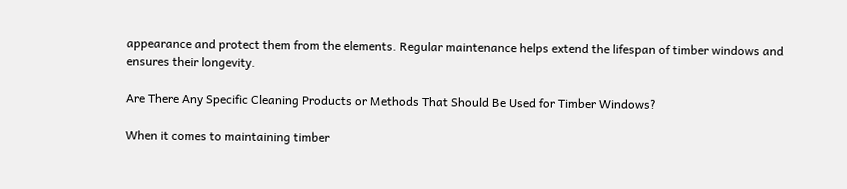appearance and protect them from the elements. Regular maintenance helps extend the lifespan of timber windows and ensures their longevity.

Are There Any Specific Cleaning Products or Methods That Should Be Used for Timber Windows?

When it comes to maintaining timber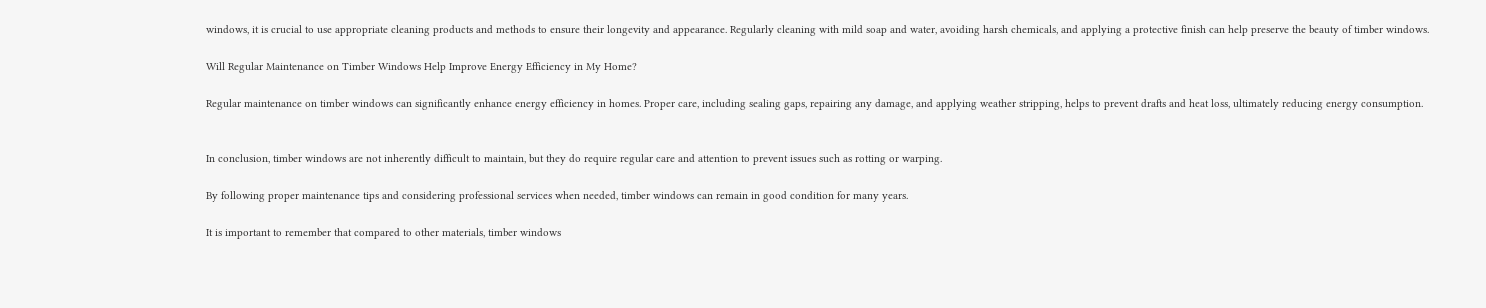windows, it is crucial to use appropriate cleaning products and methods to ensure their longevity and appearance. Regularly cleaning with mild soap and water, avoiding harsh chemicals, and applying a protective finish can help preserve the beauty of timber windows.

Will Regular Maintenance on Timber Windows Help Improve Energy Efficiency in My Home?

Regular maintenance on timber windows can significantly enhance energy efficiency in homes. Proper care, including sealing gaps, repairing any damage, and applying weather stripping, helps to prevent drafts and heat loss, ultimately reducing energy consumption.


In conclusion, timber windows are not inherently difficult to maintain, but they do require regular care and attention to prevent issues such as rotting or warping.

By following proper maintenance tips and considering professional services when needed, timber windows can remain in good condition for many years.

It is important to remember that compared to other materials, timber windows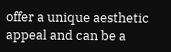offer a unique aesthetic appeal and can be a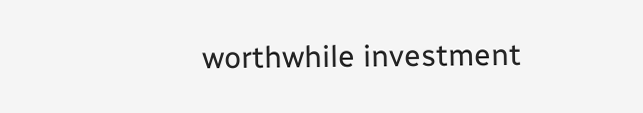worthwhile investment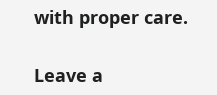with proper care.

Leave a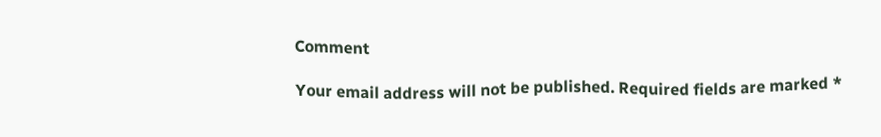Comment

Your email address will not be published. Required fields are marked *